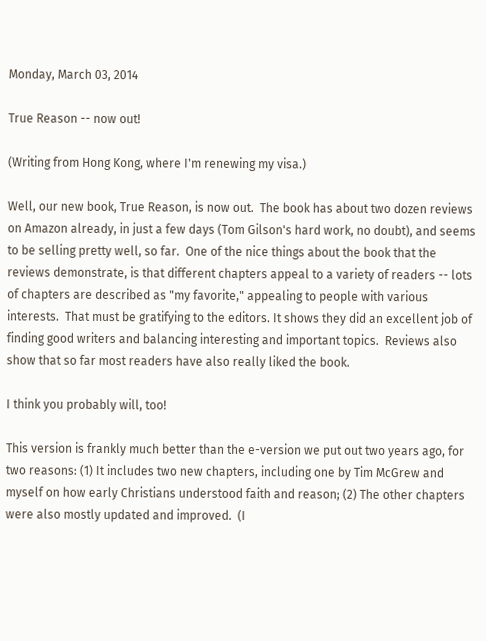Monday, March 03, 2014

True Reason -- now out!

(Writing from Hong Kong, where I'm renewing my visa.)

Well, our new book, True Reason, is now out.  The book has about two dozen reviews on Amazon already, in just a few days (Tom Gilson's hard work, no doubt), and seems to be selling pretty well, so far.  One of the nice things about the book that the reviews demonstrate, is that different chapters appeal to a variety of readers -- lots of chapters are described as "my favorite," appealing to people with various interests.  That must be gratifying to the editors. It shows they did an excellent job of finding good writers and balancing interesting and important topics.  Reviews also show that so far most readers have also really liked the book.

I think you probably will, too!

This version is frankly much better than the e-version we put out two years ago, for two reasons: (1) It includes two new chapters, including one by Tim McGrew and myself on how early Christians understood faith and reason; (2) The other chapters were also mostly updated and improved.  (I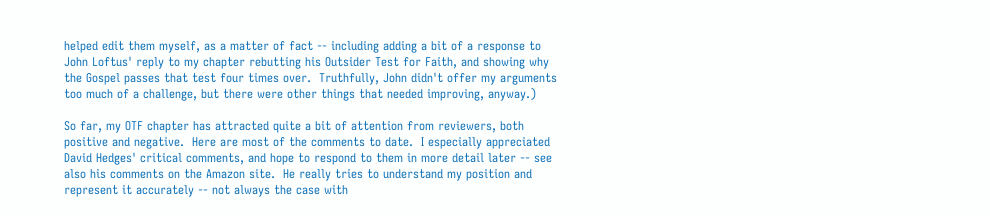helped edit them myself, as a matter of fact -- including adding a bit of a response to John Loftus' reply to my chapter rebutting his Outsider Test for Faith, and showing why the Gospel passes that test four times over.  Truthfully, John didn't offer my arguments too much of a challenge, but there were other things that needed improving, anyway.)

So far, my OTF chapter has attracted quite a bit of attention from reviewers, both positive and negative.  Here are most of the comments to date.  I especially appreciated David Hedges' critical comments, and hope to respond to them in more detail later -- see also his comments on the Amazon site.  He really tries to understand my position and represent it accurately -- not always the case with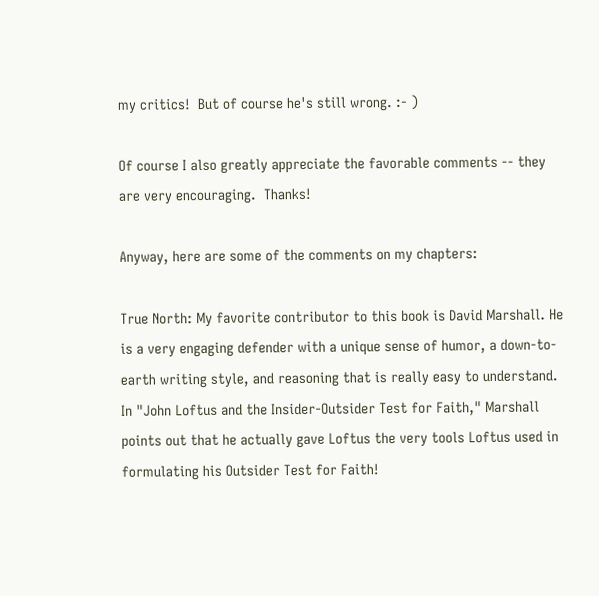my critics!  But of course he's still wrong. :- )

Of course I also greatly appreciate the favorable comments -- they are very encouraging.  Thanks!

Anyway, here are some of the comments on my chapters:

True North: My favorite contributor to this book is David Marshall. He is a very engaging defender with a unique sense of humor, a down-to-earth writing style, and reasoning that is really easy to understand. In "John Loftus and the Insider-Outsider Test for Faith," Marshall points out that he actually gave Loftus the very tools Loftus used in formulating his Outsider Test for Faith!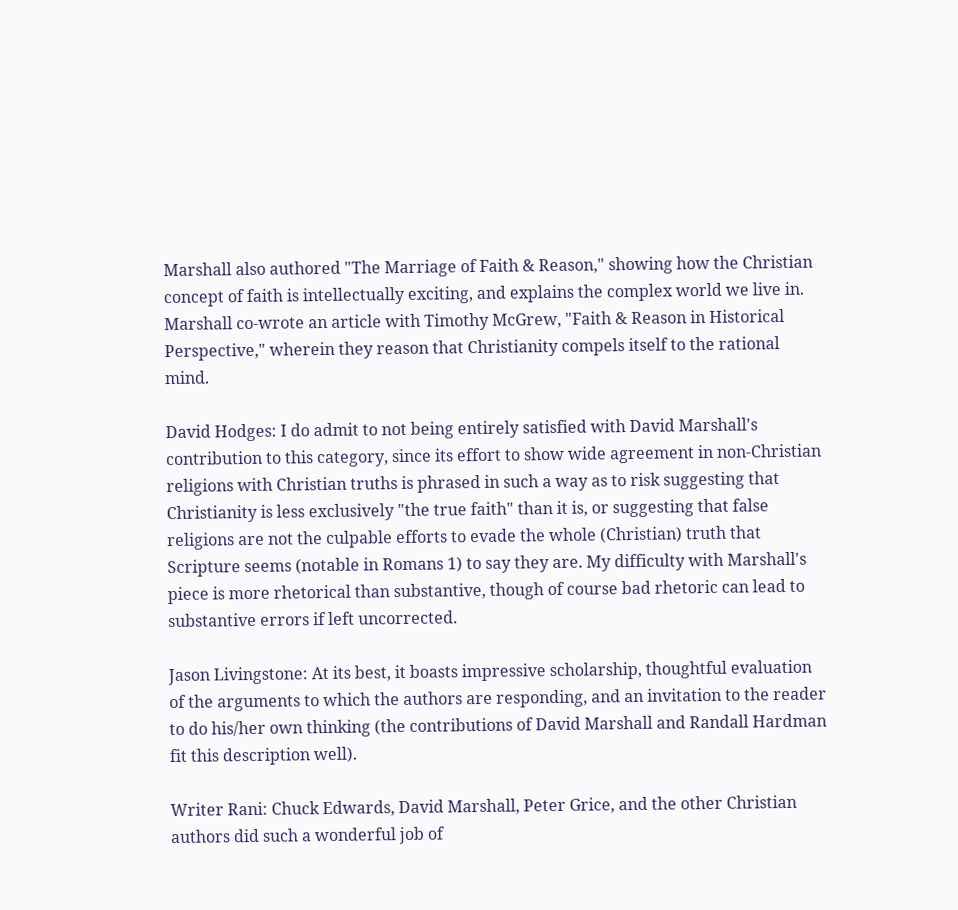Marshall also authored "The Marriage of Faith & Reason," showing how the Christian concept of faith is intellectually exciting, and explains the complex world we live in. Marshall co-wrote an article with Timothy McGrew, "Faith & Reason in Historical Perspective," wherein they reason that Christianity compels itself to the rational mind.

David Hodges: I do admit to not being entirely satisfied with David Marshall's contribution to this category, since its effort to show wide agreement in non-Christian religions with Christian truths is phrased in such a way as to risk suggesting that Christianity is less exclusively "the true faith" than it is, or suggesting that false religions are not the culpable efforts to evade the whole (Christian) truth that Scripture seems (notable in Romans 1) to say they are. My difficulty with Marshall's piece is more rhetorical than substantive, though of course bad rhetoric can lead to substantive errors if left uncorrected.

Jason Livingstone: At its best, it boasts impressive scholarship, thoughtful evaluation of the arguments to which the authors are responding, and an invitation to the reader to do his/her own thinking (the contributions of David Marshall and Randall Hardman fit this description well).

Writer Rani: Chuck Edwards, David Marshall, Peter Grice, and the other Christian authors did such a wonderful job of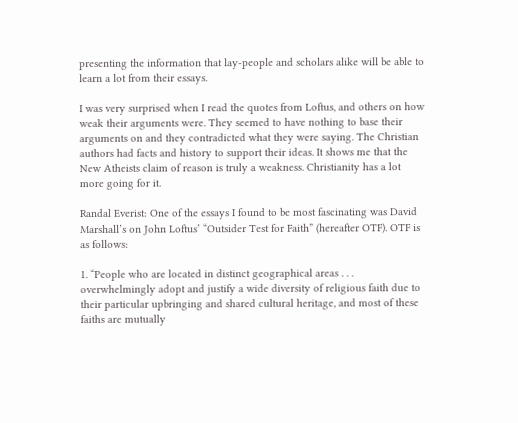presenting the information that lay-people and scholars alike will be able to learn a lot from their essays.

I was very surprised when I read the quotes from Loftus, and others on how weak their arguments were. They seemed to have nothing to base their arguments on and they contradicted what they were saying. The Christian authors had facts and history to support their ideas. It shows me that the New Atheists claim of reason is truly a weakness. Christianity has a lot more going for it.

Randal Everist: One of the essays I found to be most fascinating was David Marshall’s on John Loftus’ “Outsider Test for Faith” (hereafter OTF). OTF is as follows:

1. “People who are located in distinct geographical areas . . . overwhelmingly adopt and justify a wide diversity of religious faith due to their particular upbringing and shared cultural heritage, and most of these faiths are mutually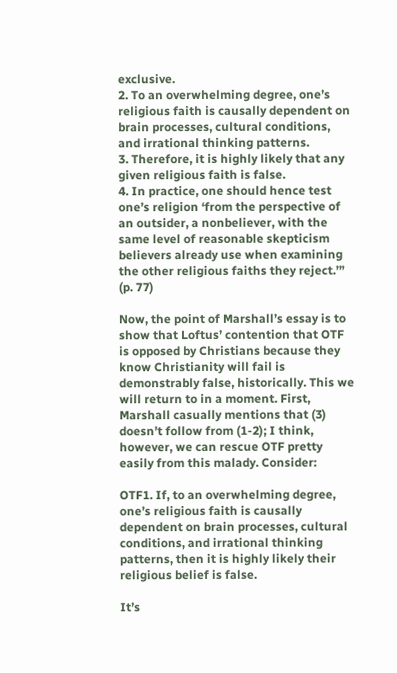exclusive.
2. To an overwhelming degree, one’s religious faith is causally dependent on brain processes, cultural conditions, and irrational thinking patterns.
3. Therefore, it is highly likely that any given religious faith is false.
4. In practice, one should hence test one’s religion ‘from the perspective of an outsider, a nonbeliever, with the same level of reasonable skepticism believers already use when examining the other religious faiths they reject.’” (p. 77)

Now, the point of Marshall’s essay is to show that Loftus’ contention that OTF is opposed by Christians because they know Christianity will fail is demonstrably false, historically. This we will return to in a moment. First, Marshall casually mentions that (3) doesn’t follow from (1-2); I think, however, we can rescue OTF pretty easily from this malady. Consider:

OTF1. If, to an overwhelming degree, one’s religious faith is causally dependent on brain processes, cultural conditions, and irrational thinking patterns, then it is highly likely their religious belief is false.

It’s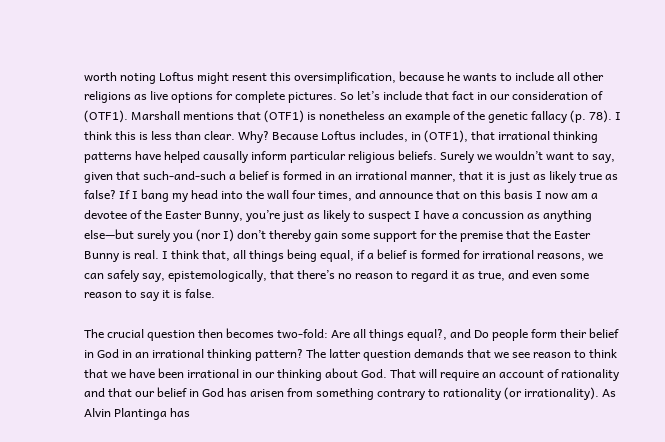worth noting Loftus might resent this oversimplification, because he wants to include all other religions as live options for complete pictures. So let’s include that fact in our consideration of (OTF1). Marshall mentions that (OTF1) is nonetheless an example of the genetic fallacy (p. 78). I think this is less than clear. Why? Because Loftus includes, in (OTF1), that irrational thinking patterns have helped causally inform particular religious beliefs. Surely we wouldn’t want to say, given that such-and-such a belief is formed in an irrational manner, that it is just as likely true as false? If I bang my head into the wall four times, and announce that on this basis I now am a devotee of the Easter Bunny, you’re just as likely to suspect I have a concussion as anything else—but surely you (nor I) don’t thereby gain some support for the premise that the Easter Bunny is real. I think that, all things being equal, if a belief is formed for irrational reasons, we can safely say, epistemologically, that there’s no reason to regard it as true, and even some reason to say it is false.

The crucial question then becomes two-fold: Are all things equal?, and Do people form their belief in God in an irrational thinking pattern? The latter question demands that we see reason to think that we have been irrational in our thinking about God. That will require an account of rationality and that our belief in God has arisen from something contrary to rationality (or irrationality). As Alvin Plantinga has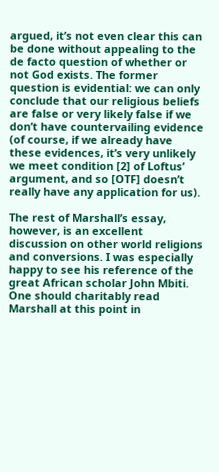argued, it’s not even clear this can be done without appealing to the de facto question of whether or not God exists. The former question is evidential: we can only conclude that our religious beliefs are false or very likely false if we don’t have countervailing evidence (of course, if we already have these evidences, it’s very unlikely we meet condition [2] of Loftus’ argument, and so [OTF] doesn’t really have any application for us).

The rest of Marshall’s essay, however, is an excellent discussion on other world religions and conversions. I was especially happy to see his reference of the great African scholar John Mbiti. One should charitably read Marshall at this point in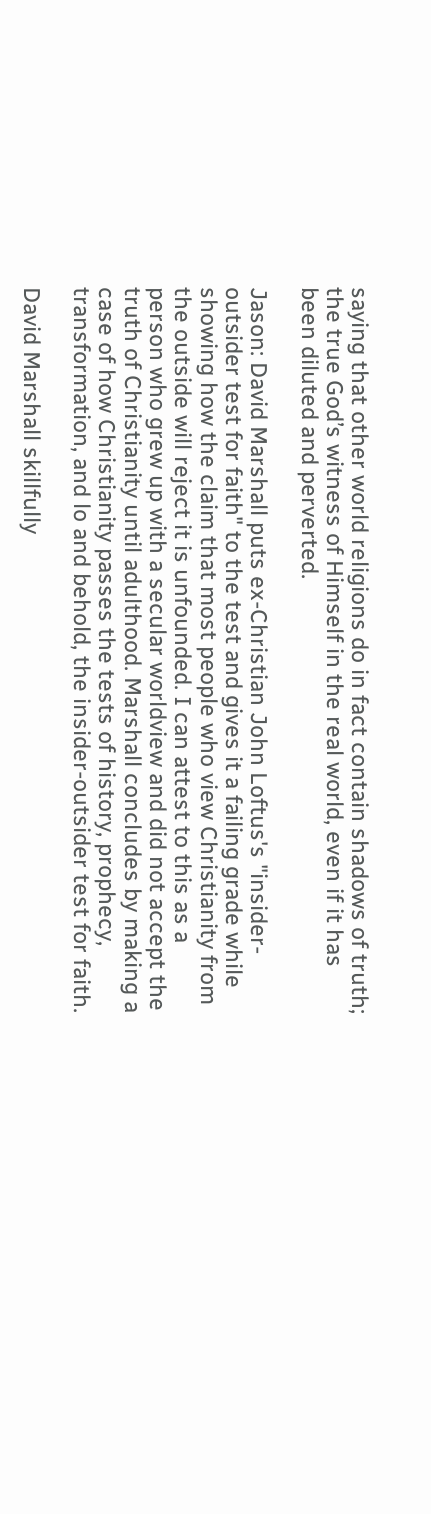saying that other world religions do in fact contain shadows of truth; the true God’s witness of Himself in the real world, even if it has been diluted and perverted.

Jason: David Marshall puts ex-Christian John Loftus's "insider-outsider test for faith" to the test and gives it a failing grade while showing how the claim that most people who view Christianity from the outside will reject it is unfounded. I can attest to this as a person who grew up with a secular worldview and did not accept the truth of Christianity until adulthood. Marshall concludes by making a case of how Christianity passes the tests of history, prophecy, transformation, and lo and behold, the insider-outsider test for faith.

David Marshall skillfully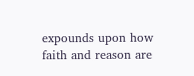expounds upon how faith and reason are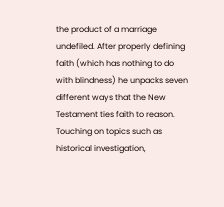the product of a marriage undefiled. After properly defining faith (which has nothing to do with blindness) he unpacks seven different ways that the New Testament ties faith to reason. Touching on topics such as historical investigation,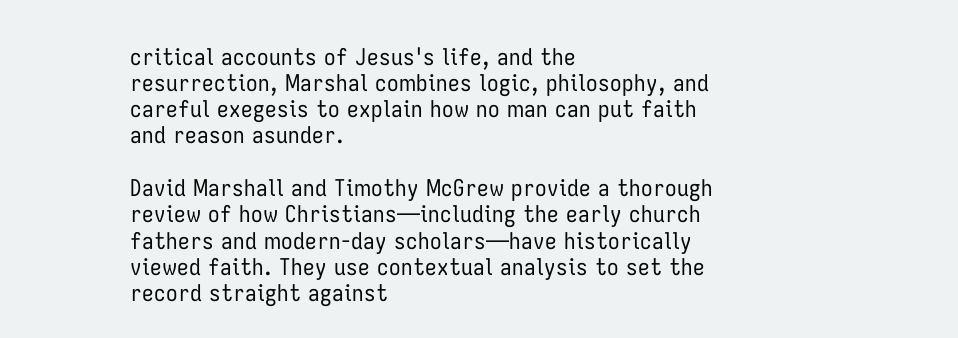critical accounts of Jesus's life, and the resurrection, Marshal combines logic, philosophy, and careful exegesis to explain how no man can put faith and reason asunder.

David Marshall and Timothy McGrew provide a thorough review of how Christians—including the early church fathers and modern-day scholars—have historically viewed faith. They use contextual analysis to set the record straight against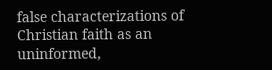false characterizations of Christian faith as an uninformed,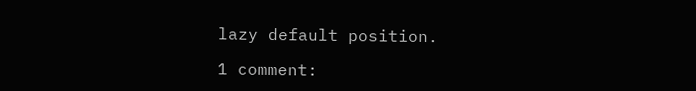lazy default position.

1 comment: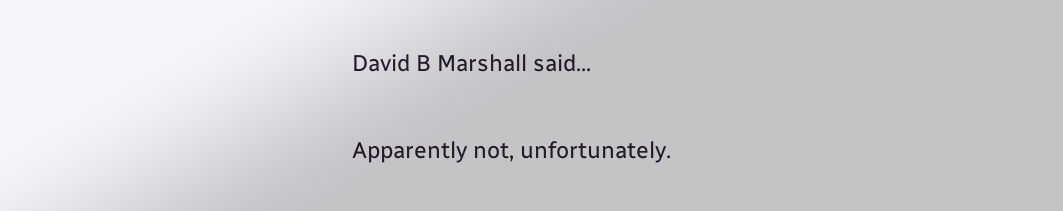David B Marshall said...

Apparently not, unfortunately.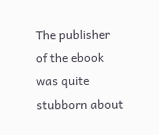The publisher of the ebook was quite stubborn about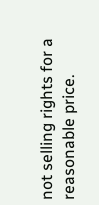not selling rights for a reasonable price.